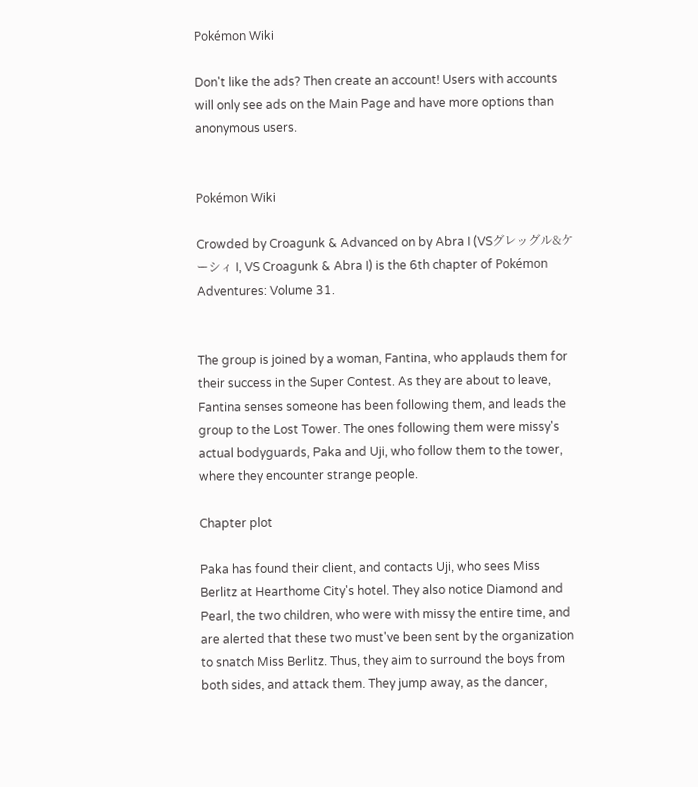Pokémon Wiki

Don't like the ads? Then create an account! Users with accounts will only see ads on the Main Page and have more options than anonymous users.


Pokémon Wiki

Crowded by Croagunk & Advanced on by Abra I (VSグレッグル&ケーシィ I, VS Croagunk & Abra I) is the 6th chapter of Pokémon Adventures: Volume 31.


The group is joined by a woman, Fantina, who applauds them for their success in the Super Contest. As they are about to leave, Fantina senses someone has been following them, and leads the group to the Lost Tower. The ones following them were missy's actual bodyguards, Paka and Uji, who follow them to the tower, where they encounter strange people.

Chapter plot

Paka has found their client, and contacts Uji, who sees Miss Berlitz at Hearthome City's hotel. They also notice Diamond and Pearl, the two children, who were with missy the entire time, and are alerted that these two must've been sent by the organization to snatch Miss Berlitz. Thus, they aim to surround the boys from both sides, and attack them. They jump away, as the dancer,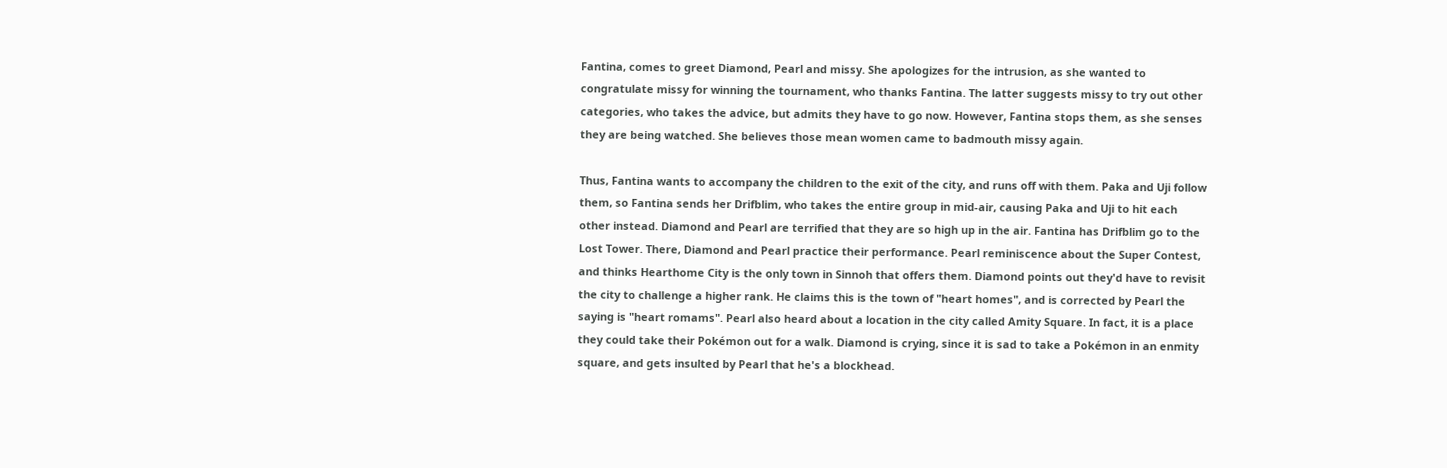Fantina, comes to greet Diamond, Pearl and missy. She apologizes for the intrusion, as she wanted to congratulate missy for winning the tournament, who thanks Fantina. The latter suggests missy to try out other categories, who takes the advice, but admits they have to go now. However, Fantina stops them, as she senses they are being watched. She believes those mean women came to badmouth missy again.

Thus, Fantina wants to accompany the children to the exit of the city, and runs off with them. Paka and Uji follow them, so Fantina sends her Drifblim, who takes the entire group in mid-air, causing Paka and Uji to hit each other instead. Diamond and Pearl are terrified that they are so high up in the air. Fantina has Drifblim go to the Lost Tower. There, Diamond and Pearl practice their performance. Pearl reminiscence about the Super Contest, and thinks Hearthome City is the only town in Sinnoh that offers them. Diamond points out they'd have to revisit the city to challenge a higher rank. He claims this is the town of "heart homes", and is corrected by Pearl the saying is "heart romams". Pearl also heard about a location in the city called Amity Square. In fact, it is a place they could take their Pokémon out for a walk. Diamond is crying, since it is sad to take a Pokémon in an enmity square, and gets insulted by Pearl that he's a blockhead.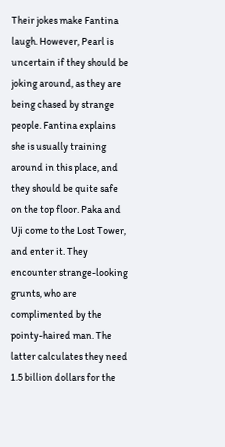Their jokes make Fantina laugh. However, Pearl is uncertain if they should be joking around, as they are being chased by strange people. Fantina explains she is usually training around in this place, and they should be quite safe on the top floor. Paka and Uji come to the Lost Tower, and enter it. They encounter strange-looking grunts, who are complimented by the pointy-haired man. The latter calculates they need 1.5 billion dollars for the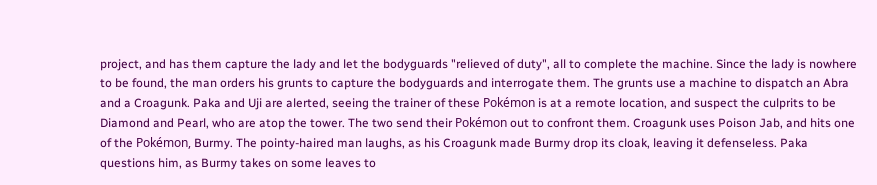project, and has them capture the lady and let the bodyguards "relieved of duty", all to complete the machine. Since the lady is nowhere to be found, the man orders his grunts to capture the bodyguards and interrogate them. The grunts use a machine to dispatch an Abra and a Croagunk. Paka and Uji are alerted, seeing the trainer of these Pokémon is at a remote location, and suspect the culprits to be Diamond and Pearl, who are atop the tower. The two send their Pokémon out to confront them. Croagunk uses Poison Jab, and hits one of the Pokémon, Burmy. The pointy-haired man laughs, as his Croagunk made Burmy drop its cloak, leaving it defenseless. Paka questions him, as Burmy takes on some leaves to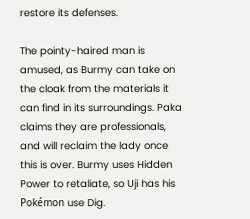restore its defenses.

The pointy-haired man is amused, as Burmy can take on the cloak from the materials it can find in its surroundings. Paka claims they are professionals, and will reclaim the lady once this is over. Burmy uses Hidden Power to retaliate, so Uji has his Pokémon use Dig.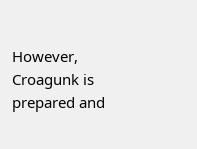However, Croagunk is prepared and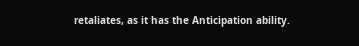retaliates, as it has the Anticipation ability.